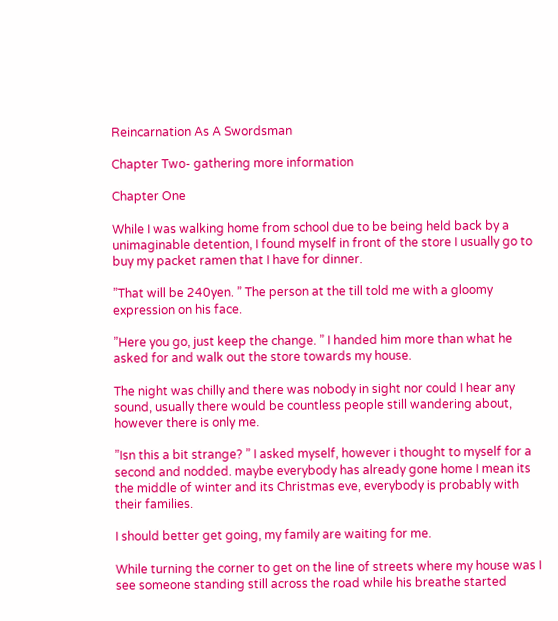Reincarnation As A Swordsman

Chapter Two- gathering more information

Chapter One

While I was walking home from school due to be being held back by a unimaginable detention, I found myself in front of the store I usually go to buy my packet ramen that I have for dinner.

”That will be 240yen. ” The person at the till told me with a gloomy expression on his face.

”Here you go, just keep the change. ” I handed him more than what he asked for and walk out the store towards my house.

The night was chilly and there was nobody in sight nor could I hear any sound, usually there would be countless people still wandering about, however there is only me.

”Isn this a bit strange? ” I asked myself, however i thought to myself for a second and nodded. maybe everybody has already gone home I mean its the middle of winter and its Christmas eve, everybody is probably with their families.

I should better get going, my family are waiting for me.

While turning the corner to get on the line of streets where my house was I see someone standing still across the road while his breathe started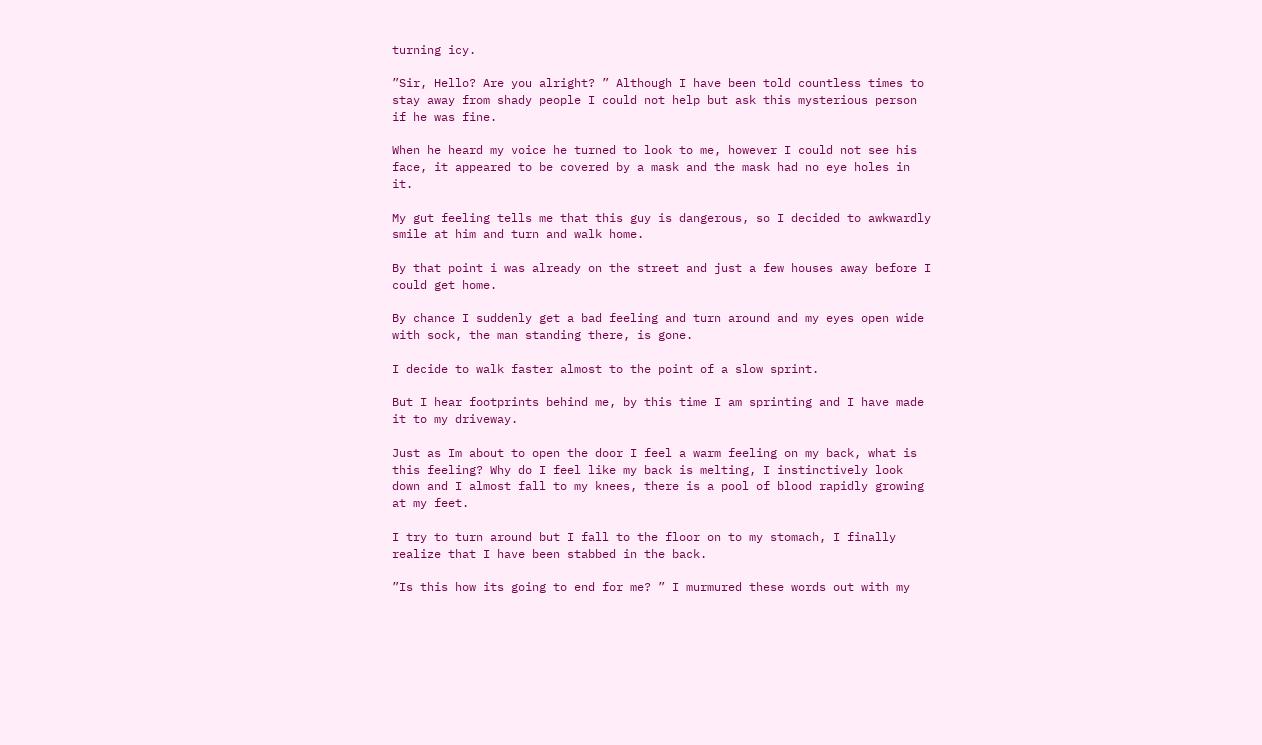turning icy.

”Sir, Hello? Are you alright? ” Although I have been told countless times to stay away from shady people I could not help but ask this mysterious person if he was fine.

When he heard my voice he turned to look to me, however I could not see his face, it appeared to be covered by a mask and the mask had no eye holes in it.

My gut feeling tells me that this guy is dangerous, so I decided to awkwardly smile at him and turn and walk home.

By that point i was already on the street and just a few houses away before I could get home.

By chance I suddenly get a bad feeling and turn around and my eyes open wide with sock, the man standing there, is gone.

I decide to walk faster almost to the point of a slow sprint.

But I hear footprints behind me, by this time I am sprinting and I have made it to my driveway.

Just as Im about to open the door I feel a warm feeling on my back, what is this feeling? Why do I feel like my back is melting, I instinctively look down and I almost fall to my knees, there is a pool of blood rapidly growing at my feet.

I try to turn around but I fall to the floor on to my stomach, I finally realize that I have been stabbed in the back.

”Is this how its going to end for me? ” I murmured these words out with my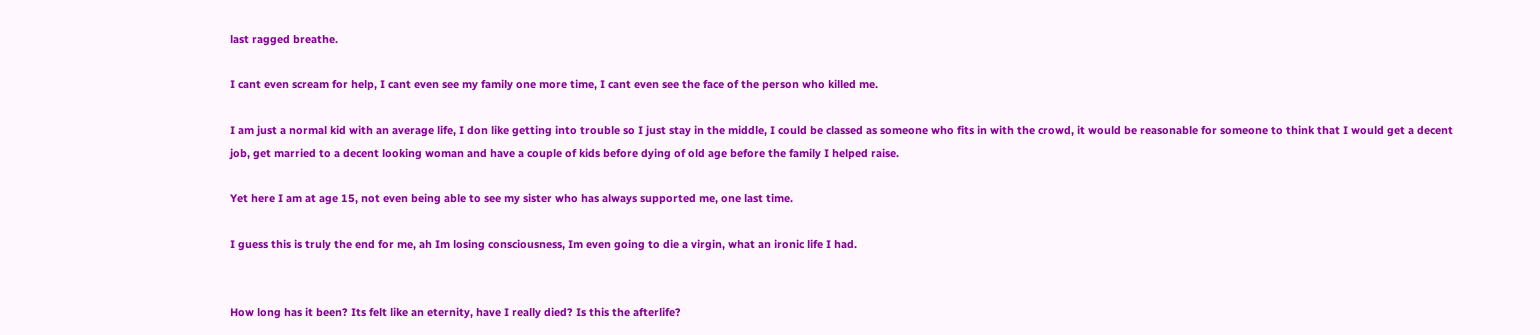last ragged breathe.

I cant even scream for help, I cant even see my family one more time, I cant even see the face of the person who killed me.

I am just a normal kid with an average life, I don like getting into trouble so I just stay in the middle, I could be classed as someone who fits in with the crowd, it would be reasonable for someone to think that I would get a decent job, get married to a decent looking woman and have a couple of kids before dying of old age before the family I helped raise.

Yet here I am at age 15, not even being able to see my sister who has always supported me, one last time.

I guess this is truly the end for me, ah Im losing consciousness, Im even going to die a virgin, what an ironic life I had.


How long has it been? Its felt like an eternity, have I really died? Is this the afterlife?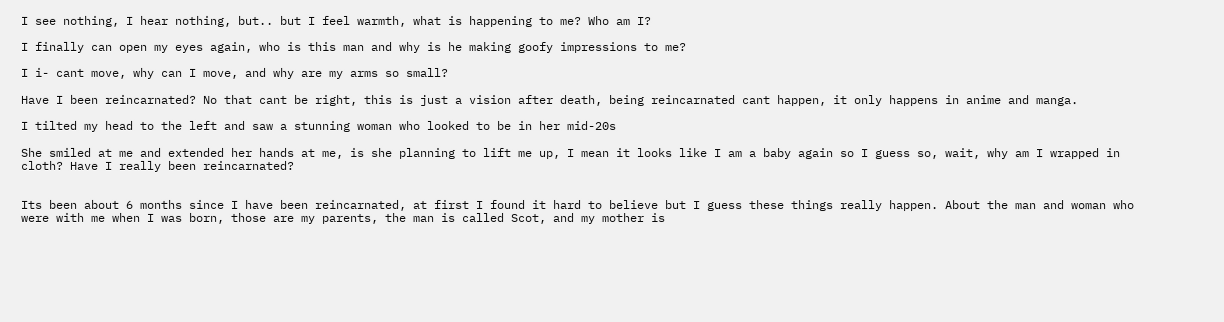I see nothing, I hear nothing, but.. but I feel warmth, what is happening to me? Who am I?

I finally can open my eyes again, who is this man and why is he making goofy impressions to me?

I i- cant move, why can I move, and why are my arms so small?

Have I been reincarnated? No that cant be right, this is just a vision after death, being reincarnated cant happen, it only happens in anime and manga.

I tilted my head to the left and saw a stunning woman who looked to be in her mid-20s

She smiled at me and extended her hands at me, is she planning to lift me up, I mean it looks like I am a baby again so I guess so, wait, why am I wrapped in cloth? Have I really been reincarnated?


Its been about 6 months since I have been reincarnated, at first I found it hard to believe but I guess these things really happen. About the man and woman who were with me when I was born, those are my parents, the man is called Scot, and my mother is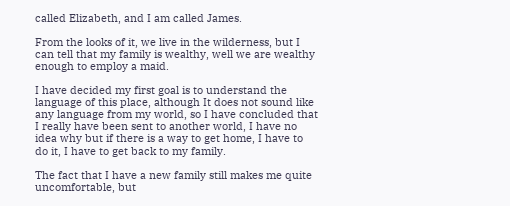called Elizabeth, and I am called James.

From the looks of it, we live in the wilderness, but I can tell that my family is wealthy, well we are wealthy enough to employ a maid.

I have decided my first goal is to understand the language of this place, although It does not sound like any language from my world, so I have concluded that I really have been sent to another world, I have no idea why but if there is a way to get home, I have to do it, I have to get back to my family.

The fact that I have a new family still makes me quite uncomfortable, but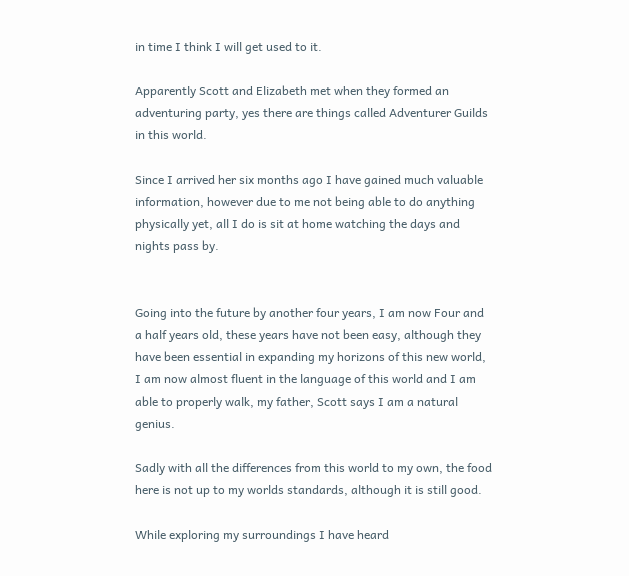in time I think I will get used to it.

Apparently Scott and Elizabeth met when they formed an adventuring party, yes there are things called Adventurer Guilds in this world.

Since I arrived her six months ago I have gained much valuable information, however due to me not being able to do anything physically yet, all I do is sit at home watching the days and nights pass by.


Going into the future by another four years, I am now Four and a half years old, these years have not been easy, although they have been essential in expanding my horizons of this new world, I am now almost fluent in the language of this world and I am able to properly walk, my father, Scott says I am a natural genius.

Sadly with all the differences from this world to my own, the food here is not up to my worlds standards, although it is still good.

While exploring my surroundings I have heard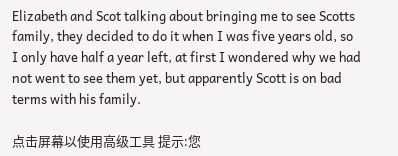Elizabeth and Scot talking about bringing me to see Scotts family, they decided to do it when I was five years old, so I only have half a year left, at first I wondered why we had not went to see them yet, but apparently Scott is on bad terms with his family.

点击屏幕以使用高级工具 提示:您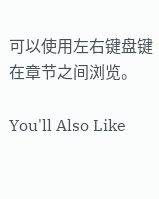可以使用左右键盘键在章节之间浏览。

You'll Also Like